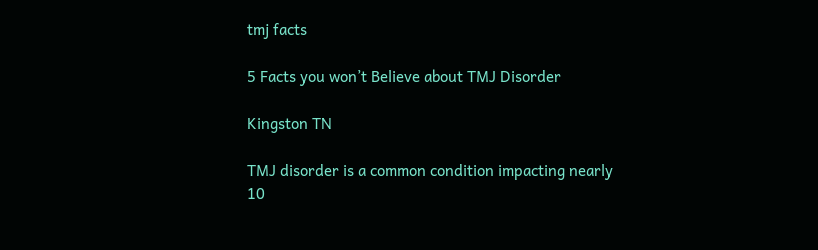tmj facts

5 Facts you won’t Believe about TMJ Disorder

Kingston TN

TMJ disorder is a common condition impacting nearly 10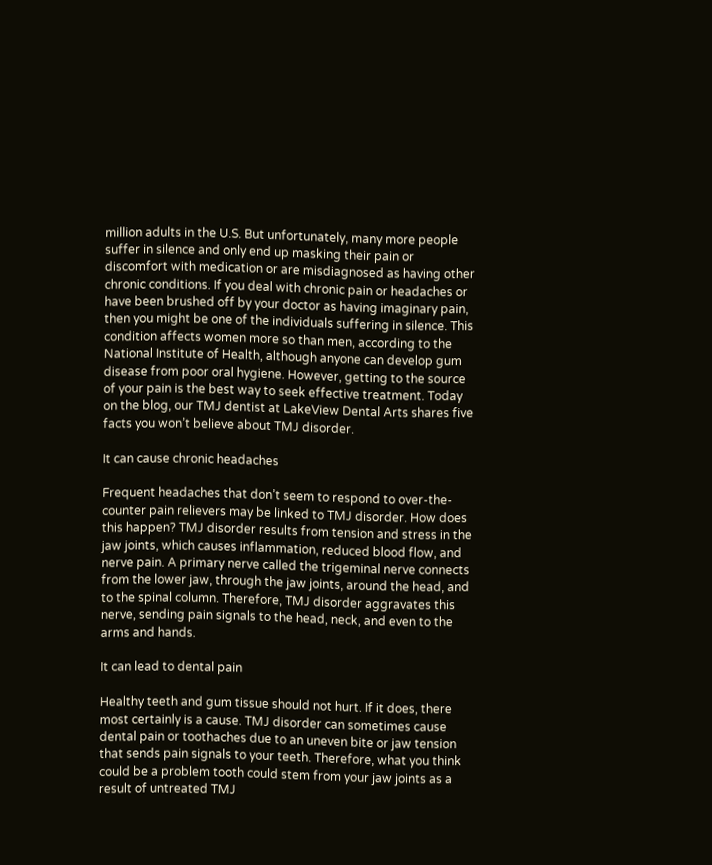million adults in the U.S. But unfortunately, many more people suffer in silence and only end up masking their pain or discomfort with medication or are misdiagnosed as having other chronic conditions. If you deal with chronic pain or headaches or have been brushed off by your doctor as having imaginary pain, then you might be one of the individuals suffering in silence. This condition affects women more so than men, according to the National Institute of Health, although anyone can develop gum disease from poor oral hygiene. However, getting to the source of your pain is the best way to seek effective treatment. Today on the blog, our TMJ dentist at LakeView Dental Arts shares five facts you won’t believe about TMJ disorder.

It can cause chronic headaches

Frequent headaches that don’t seem to respond to over-the-counter pain relievers may be linked to TMJ disorder. How does this happen? TMJ disorder results from tension and stress in the jaw joints, which causes inflammation, reduced blood flow, and nerve pain. A primary nerve called the trigeminal nerve connects from the lower jaw, through the jaw joints, around the head, and to the spinal column. Therefore, TMJ disorder aggravates this nerve, sending pain signals to the head, neck, and even to the arms and hands.

It can lead to dental pain

Healthy teeth and gum tissue should not hurt. If it does, there most certainly is a cause. TMJ disorder can sometimes cause dental pain or toothaches due to an uneven bite or jaw tension that sends pain signals to your teeth. Therefore, what you think could be a problem tooth could stem from your jaw joints as a result of untreated TMJ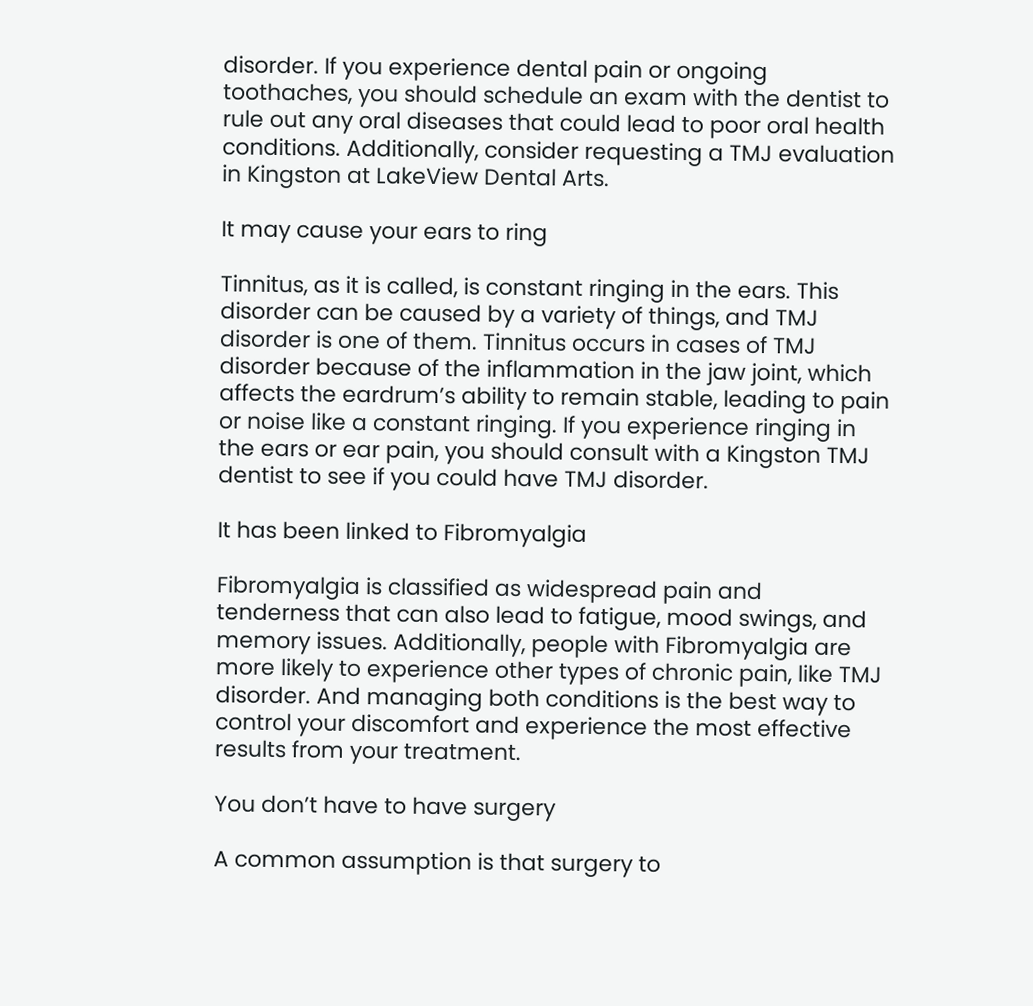disorder. If you experience dental pain or ongoing toothaches, you should schedule an exam with the dentist to rule out any oral diseases that could lead to poor oral health conditions. Additionally, consider requesting a TMJ evaluation in Kingston at LakeView Dental Arts.

It may cause your ears to ring

Tinnitus, as it is called, is constant ringing in the ears. This disorder can be caused by a variety of things, and TMJ disorder is one of them. Tinnitus occurs in cases of TMJ disorder because of the inflammation in the jaw joint, which affects the eardrum’s ability to remain stable, leading to pain or noise like a constant ringing. If you experience ringing in the ears or ear pain, you should consult with a Kingston TMJ dentist to see if you could have TMJ disorder.

It has been linked to Fibromyalgia

Fibromyalgia is classified as widespread pain and tenderness that can also lead to fatigue, mood swings, and memory issues. Additionally, people with Fibromyalgia are more likely to experience other types of chronic pain, like TMJ disorder. And managing both conditions is the best way to control your discomfort and experience the most effective results from your treatment.

You don’t have to have surgery

A common assumption is that surgery to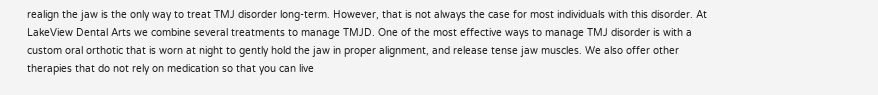realign the jaw is the only way to treat TMJ disorder long-term. However, that is not always the case for most individuals with this disorder. At LakeView Dental Arts we combine several treatments to manage TMJD. One of the most effective ways to manage TMJ disorder is with a custom oral orthotic that is worn at night to gently hold the jaw in proper alignment, and release tense jaw muscles. We also offer other therapies that do not rely on medication so that you can live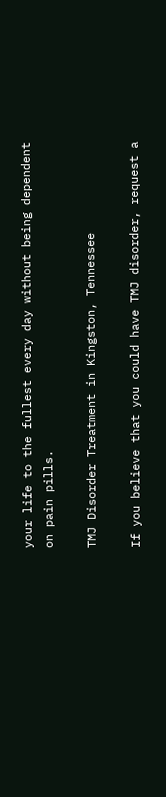your life to the fullest every day without being dependent on pain pills.

TMJ Disorder Treatment in Kingston, Tennessee

If you believe that you could have TMJ disorder, request a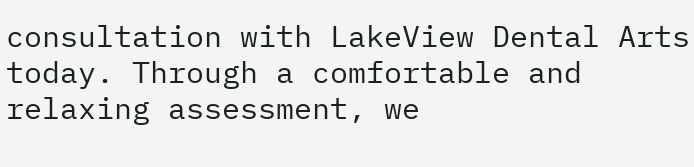consultation with LakeView Dental Arts today. Through a comfortable and relaxing assessment, we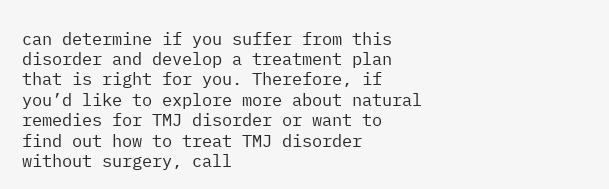can determine if you suffer from this disorder and develop a treatment plan that is right for you. Therefore, if you’d like to explore more about natural remedies for TMJ disorder or want to find out how to treat TMJ disorder without surgery, call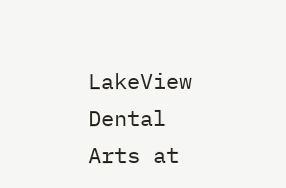LakeView Dental Arts at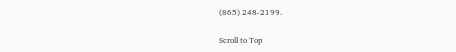(865) 248-2199.

Scroll to Top